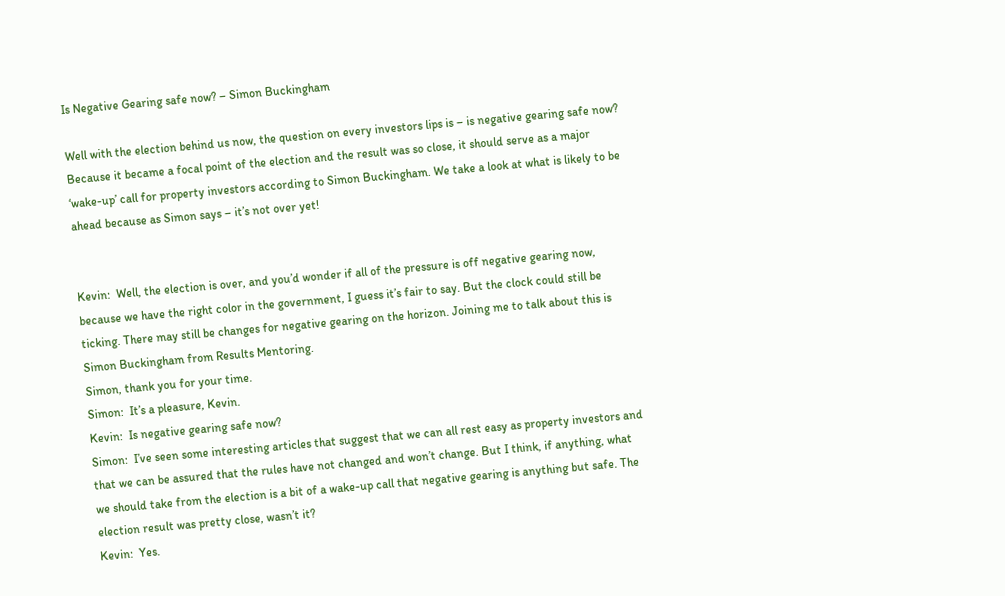Is Negative Gearing safe now? – Simon Buckingham

Well with the election behind us now, the question on every investors lips is – is negative gearing safe now?
Because it became a focal point of the election and the result was so close, it should serve as a major ‘wake-up’ call for property investors according to Simon Buckingham. We take a look at what is likely to be ahead because as Simon says – it’s not over yet!


Kevin:  Well, the election is over, and you’d wonder if all of the pressure is off negative gearing now, because we have the right color in the government, I guess it’s fair to say. But the clock could still be ticking. There may still be changes for negative gearing on the horizon. Joining me to talk about this is Simon Buckingham from Results Mentoring.
Simon, thank you for your time.
Simon:  It’s a pleasure, Kevin.
Kevin:  Is negative gearing safe now?
Simon:  I’ve seen some interesting articles that suggest that we can all rest easy as property investors and that we can be assured that the rules have not changed and won’t change. But I think, if anything, what we should take from the election is a bit of a wake-up call that negative gearing is anything but safe. The election result was pretty close, wasn’t it?
Kevin:  Yes.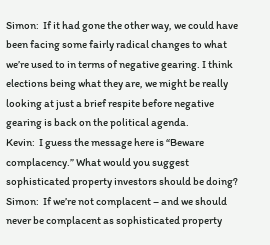Simon:  If it had gone the other way, we could have been facing some fairly radical changes to what we’re used to in terms of negative gearing. I think elections being what they are, we might be really looking at just a brief respite before negative gearing is back on the political agenda.
Kevin:  I guess the message here is “Beware complacency.” What would you suggest sophisticated property investors should be doing?
Simon:  If we’re not complacent – and we should never be complacent as sophisticated property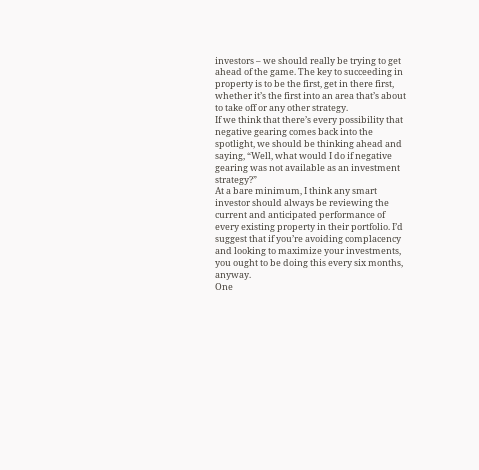investors – we should really be trying to get ahead of the game. The key to succeeding in property is to be the first, get in there first, whether it’s the first into an area that’s about to take off or any other strategy.
If we think that there’s every possibility that negative gearing comes back into the spotlight, we should be thinking ahead and saying, “Well, what would I do if negative gearing was not available as an investment strategy?”
At a bare minimum, I think any smart investor should always be reviewing the current and anticipated performance of every existing property in their portfolio. I’d suggest that if you’re avoiding complacency and looking to maximize your investments, you ought to be doing this every six months, anyway.
One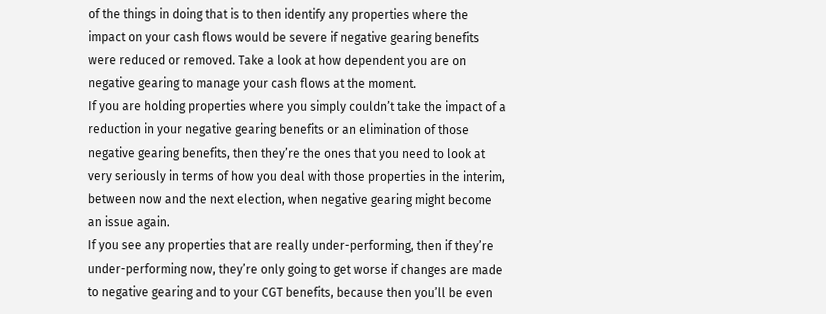of the things in doing that is to then identify any properties where the impact on your cash flows would be severe if negative gearing benefits were reduced or removed. Take a look at how dependent you are on negative gearing to manage your cash flows at the moment.
If you are holding properties where you simply couldn’t take the impact of a reduction in your negative gearing benefits or an elimination of those negative gearing benefits, then they’re the ones that you need to look at very seriously in terms of how you deal with those properties in the interim, between now and the next election, when negative gearing might become an issue again.
If you see any properties that are really under-performing, then if they’re under-performing now, they’re only going to get worse if changes are made to negative gearing and to your CGT benefits, because then you’ll be even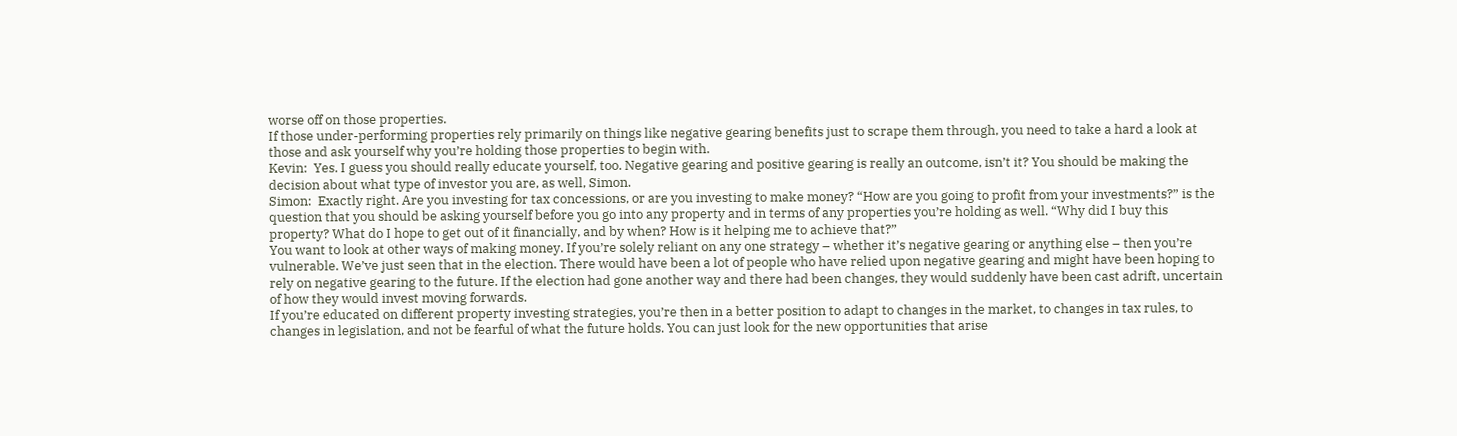worse off on those properties.
If those under-performing properties rely primarily on things like negative gearing benefits just to scrape them through, you need to take a hard a look at those and ask yourself why you’re holding those properties to begin with.
Kevin:  Yes. I guess you should really educate yourself, too. Negative gearing and positive gearing is really an outcome, isn’t it? You should be making the decision about what type of investor you are, as well, Simon.
Simon:  Exactly right. Are you investing for tax concessions, or are you investing to make money? “How are you going to profit from your investments?” is the question that you should be asking yourself before you go into any property and in terms of any properties you’re holding as well. “Why did I buy this property? What do I hope to get out of it financially, and by when? How is it helping me to achieve that?”
You want to look at other ways of making money. If you’re solely reliant on any one strategy – whether it’s negative gearing or anything else – then you’re vulnerable. We’ve just seen that in the election. There would have been a lot of people who have relied upon negative gearing and might have been hoping to rely on negative gearing to the future. If the election had gone another way and there had been changes, they would suddenly have been cast adrift, uncertain of how they would invest moving forwards.
If you’re educated on different property investing strategies, you’re then in a better position to adapt to changes in the market, to changes in tax rules, to changes in legislation, and not be fearful of what the future holds. You can just look for the new opportunities that arise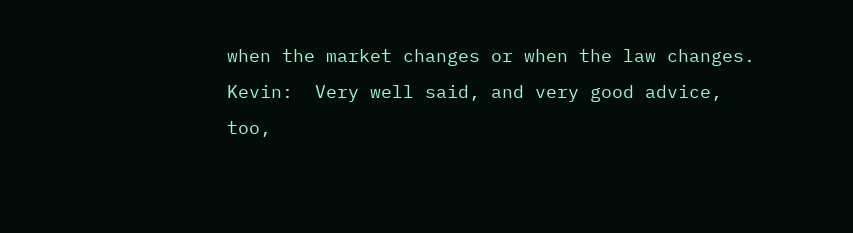when the market changes or when the law changes.
Kevin:  Very well said, and very good advice, too,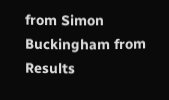from Simon Buckingham from Results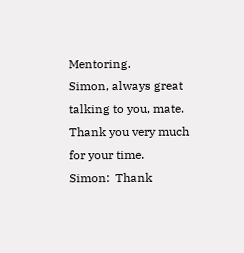Mentoring.
Simon, always great talking to you, mate. Thank you very much for your time.
Simon:  Thank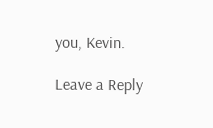you, Kevin.

Leave a Reply